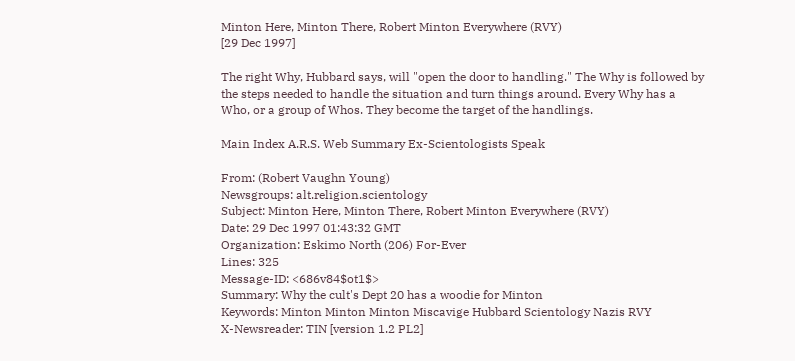Minton Here, Minton There, Robert Minton Everywhere (RVY)
[29 Dec 1997]

The right Why, Hubbard says, will "open the door to handling." The Why is followed by the steps needed to handle the situation and turn things around. Every Why has a Who, or a group of Whos. They become the target of the handlings.

Main Index A.R.S. Web Summary Ex-Scientologists Speak

From: (Robert Vaughn Young)
Newsgroups: alt.religion.scientology
Subject: Minton Here, Minton There, Robert Minton Everywhere (RVY)
Date: 29 Dec 1997 01:43:32 GMT
Organization: Eskimo North (206) For-Ever
Lines: 325
Message-ID: <686v84$ot1$>
Summary: Why the cult's Dept 20 has a woodie for Minton
Keywords: Minton Minton Minton Miscavige Hubbard Scientology Nazis RVY
X-Newsreader: TIN [version 1.2 PL2]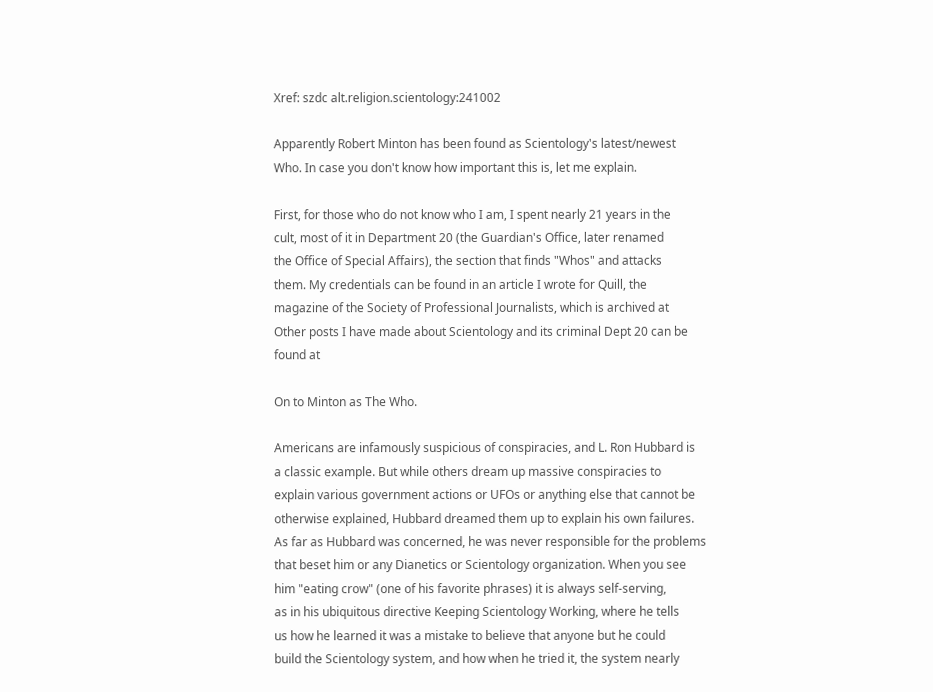Xref: szdc alt.religion.scientology:241002

Apparently Robert Minton has been found as Scientology's latest/newest
Who. In case you don't know how important this is, let me explain.

First, for those who do not know who I am, I spent nearly 21 years in the
cult, most of it in Department 20 (the Guardian's Office, later renamed
the Office of Special Affairs), the section that finds "Whos" and attacks
them. My credentials can be found in an article I wrote for Quill, the
magazine of the Society of Professional Journalists, which is archived at
Other posts I have made about Scientology and its criminal Dept 20 can be
found at

On to Minton as The Who.

Americans are infamously suspicious of conspiracies, and L. Ron Hubbard is
a classic example. But while others dream up massive conspiracies to
explain various government actions or UFOs or anything else that cannot be
otherwise explained, Hubbard dreamed them up to explain his own failures.
As far as Hubbard was concerned, he was never responsible for the problems
that beset him or any Dianetics or Scientology organization. When you see
him "eating crow" (one of his favorite phrases) it is always self-serving,
as in his ubiquitous directive Keeping Scientology Working, where he tells
us how he learned it was a mistake to believe that anyone but he could
build the Scientology system, and how when he tried it, the system nearly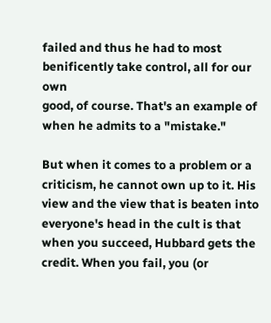failed and thus he had to most benificently take control, all for our own
good, of course. That's an example of when he admits to a "mistake."

But when it comes to a problem or a criticism, he cannot own up to it. His
view and the view that is beaten into everyone's head in the cult is that
when you succeed, Hubbard gets the credit. When you fail, you (or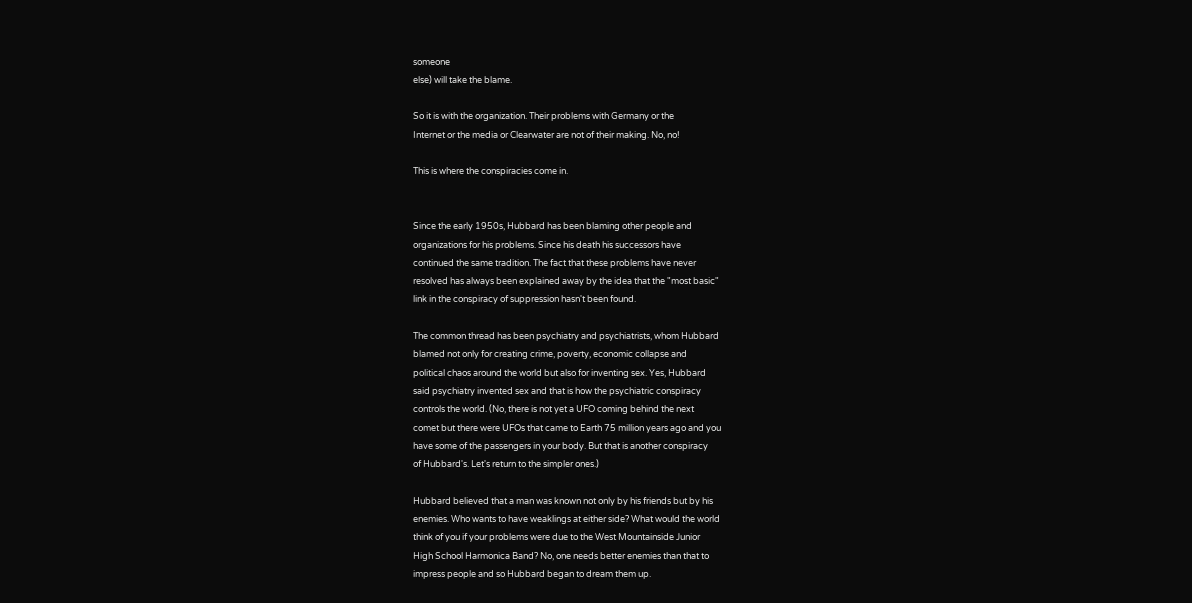someone
else) will take the blame.

So it is with the organization. Their problems with Germany or the
Internet or the media or Clearwater are not of their making. No, no!

This is where the conspiracies come in.


Since the early 1950s, Hubbard has been blaming other people and
organizations for his problems. Since his death his successors have
continued the same tradition. The fact that these problems have never
resolved has always been explained away by the idea that the "most basic"
link in the conspiracy of suppression hasn't been found.

The common thread has been psychiatry and psychiatrists, whom Hubbard
blamed not only for creating crime, poverty, economic collapse and
political chaos around the world but also for inventing sex. Yes, Hubbard
said psychiatry invented sex and that is how the psychiatric conspiracy
controls the world. (No, there is not yet a UFO coming behind the next
comet but there were UFOs that came to Earth 75 million years ago and you
have some of the passengers in your body. But that is another conspiracy
of Hubbard's. Let's return to the simpler ones.)

Hubbard believed that a man was known not only by his friends but by his
enemies. Who wants to have weaklings at either side? What would the world
think of you if your problems were due to the West Mountainside Junior
High School Harmonica Band? No, one needs better enemies than that to
impress people and so Hubbard began to dream them up.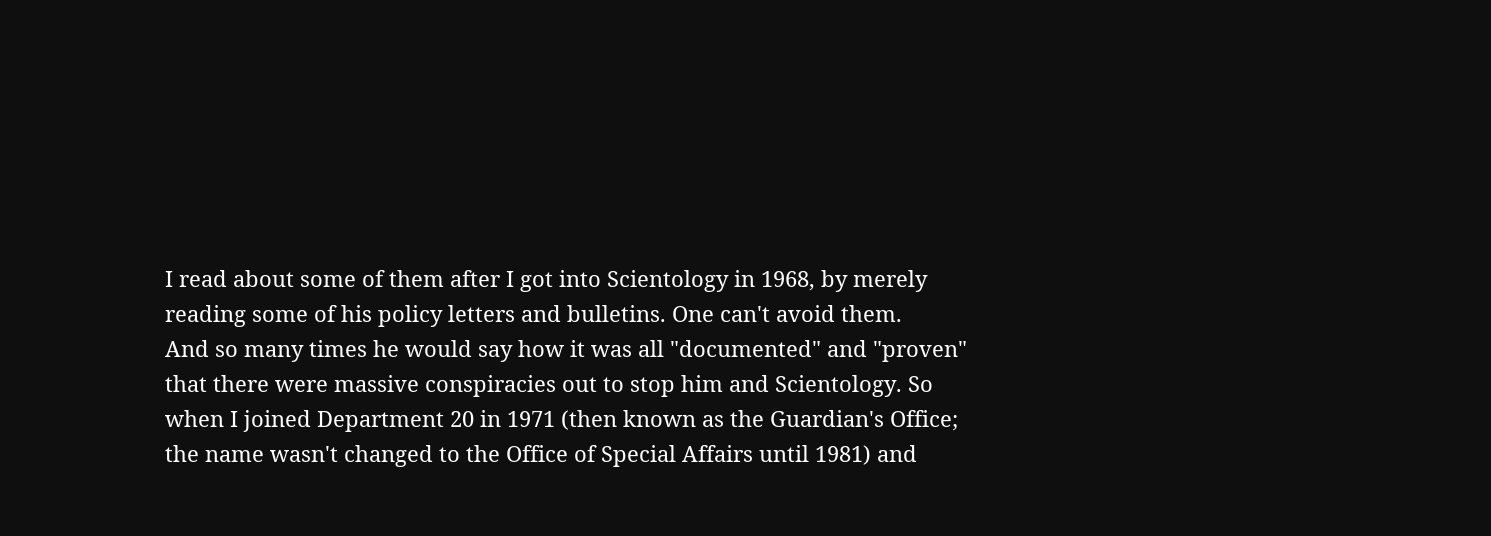I read about some of them after I got into Scientology in 1968, by merely
reading some of his policy letters and bulletins. One can't avoid them.
And so many times he would say how it was all "documented" and "proven"
that there were massive conspiracies out to stop him and Scientology. So
when I joined Department 20 in 1971 (then known as the Guardian's Office;
the name wasn't changed to the Office of Special Affairs until 1981) and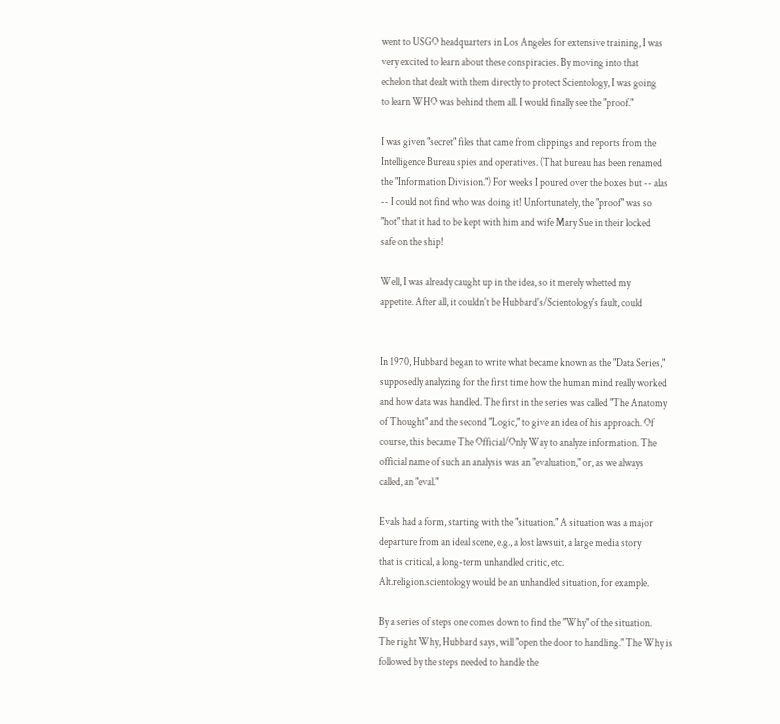went to USGO headquarters in Los Angeles for extensive training, I was
very excited to learn about these conspiracies. By moving into that
echelon that dealt with them directly to protect Scientology, I was going
to learn WHO was behind them all. I would finally see the "proof."

I was given "secret" files that came from clippings and reports from the
Intelligence Bureau spies and operatives. (That bureau has been renamed
the "Information Division.") For weeks I poured over the boxes but -- alas
-- I could not find who was doing it! Unfortunately, the "proof" was so
"hot" that it had to be kept with him and wife Mary Sue in their locked
safe on the ship!

Well, I was already caught up in the idea, so it merely whetted my
appetite. After all, it couldn't be Hubbard's/Scientology's fault, could


In 1970, Hubbard began to write what became known as the "Data Series,"
supposedly analyzing for the first time how the human mind really worked
and how data was handled. The first in the series was called "The Anatomy
of Thought" and the second "Logic," to give an idea of his approach. Of
course, this became The Official/Only Way to analyze information. The
official name of such an analysis was an "evaluation," or, as we always
called, an "eval."

Evals had a form, starting with the "situation." A situation was a major
departure from an ideal scene, e.g., a lost lawsuit, a large media story
that is critical, a long-term unhandled critic, etc.
Alt.religion.scientology would be an unhandled situation, for example.

By a series of steps one comes down to find the "Why" of the situation.
The right Why, Hubbard says, will "open the door to handling." The Why is
followed by the steps needed to handle the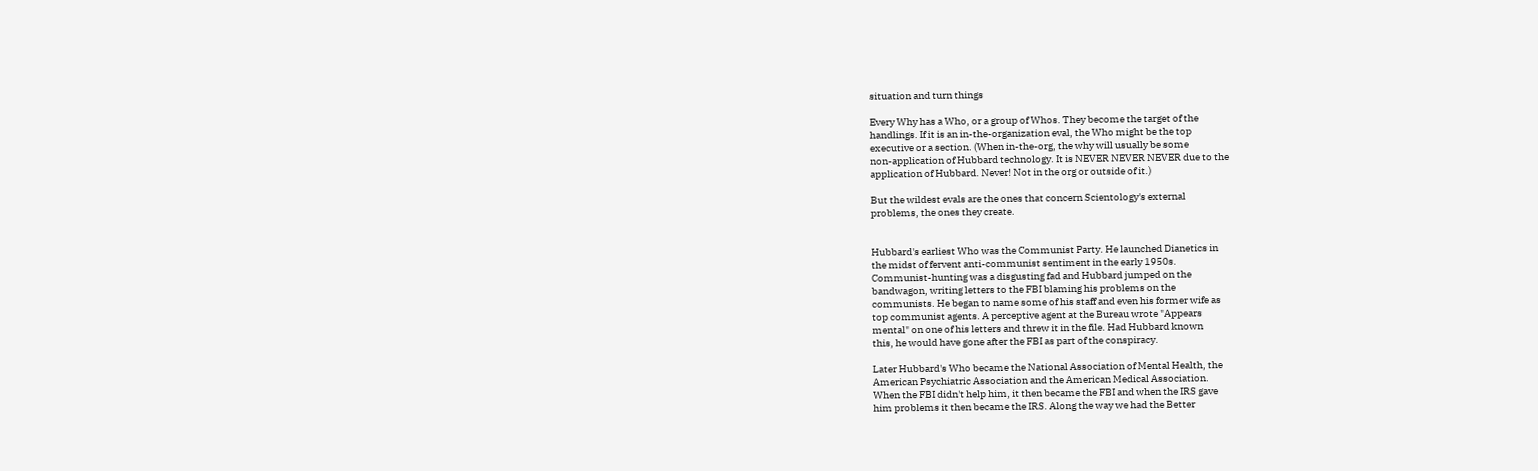situation and turn things

Every Why has a Who, or a group of Whos. They become the target of the
handlings. If it is an in-the-organization eval, the Who might be the top
executive or a section. (When in-the-org, the why will usually be some
non-application of Hubbard technology. It is NEVER NEVER NEVER due to the
application of Hubbard. Never! Not in the org or outside of it.)

But the wildest evals are the ones that concern Scientology's external
problems, the ones they create.


Hubbard's earliest Who was the Communist Party. He launched Dianetics in
the midst of fervent anti-communist sentiment in the early 1950s.
Communist-hunting was a disgusting fad and Hubbard jumped on the
bandwagon, writing letters to the FBI blaming his problems on the
communists. He began to name some of his staff and even his former wife as
top communist agents. A perceptive agent at the Bureau wrote "Appears
mental" on one of his letters and threw it in the file. Had Hubbard known
this, he would have gone after the FBI as part of the conspiracy.

Later Hubbard's Who became the National Association of Mental Health, the
American Psychiatric Association and the American Medical Association.
When the FBI didn't help him, it then became the FBI and when the IRS gave
him problems it then became the IRS. Along the way we had the Better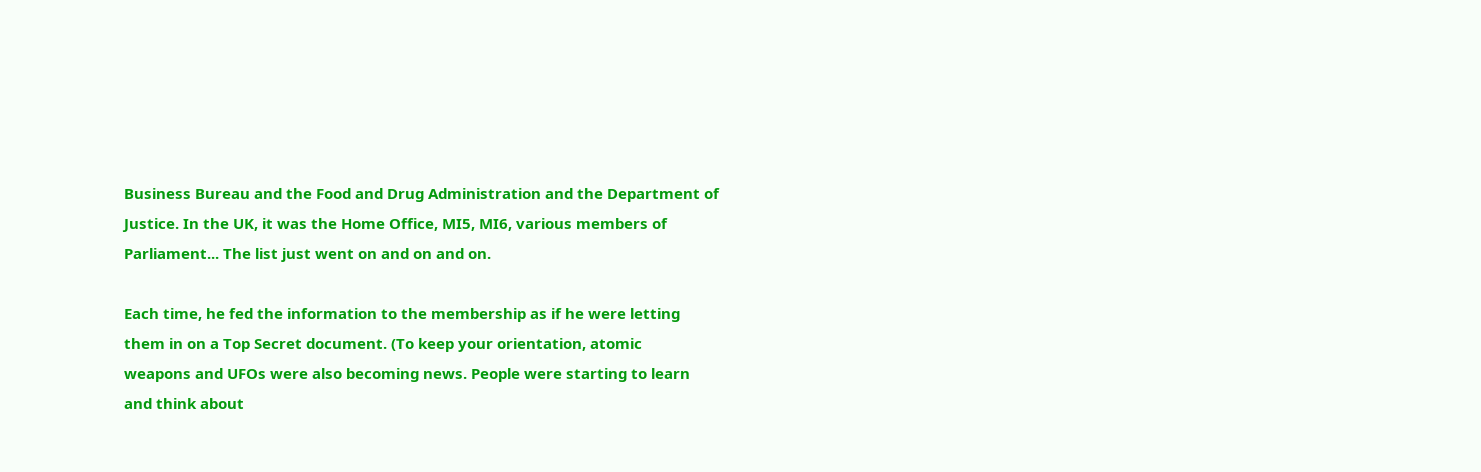Business Bureau and the Food and Drug Administration and the Department of
Justice. In the UK, it was the Home Office, MI5, MI6, various members of
Parliament... The list just went on and on and on.

Each time, he fed the information to the membership as if he were letting
them in on a Top Secret document. (To keep your orientation, atomic
weapons and UFOs were also becoming news. People were starting to learn
and think about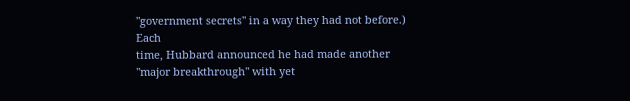"government secrets" in a way they had not before.) Each
time, Hubbard announced he had made another "major breakthrough" with yet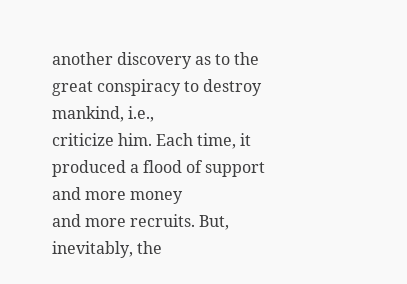another discovery as to the great conspiracy to destroy mankind, i.e.,
criticize him. Each time, it produced a flood of support and more money
and more recruits. But, inevitably, the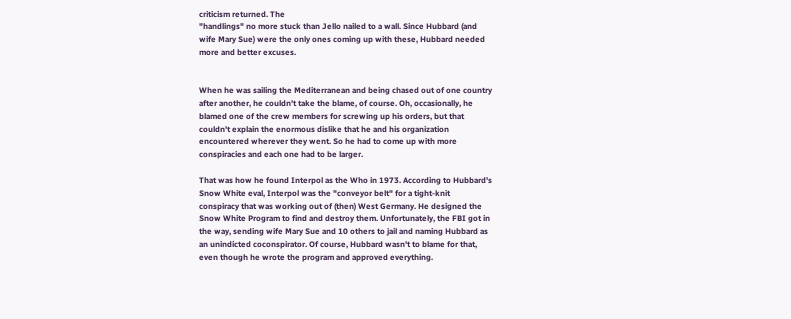criticism returned. The
"handlings" no more stuck than Jello nailed to a wall. Since Hubbard (and
wife Mary Sue) were the only ones coming up with these, Hubbard needed
more and better excuses.


When he was sailing the Mediterranean and being chased out of one country
after another, he couldn't take the blame, of course. Oh, occasionally, he
blamed one of the crew members for screwing up his orders, but that
couldn't explain the enormous dislike that he and his organization
encountered wherever they went. So he had to come up with more
conspiracies and each one had to be larger.

That was how he found Interpol as the Who in 1973. According to Hubbard's
Snow White eval, Interpol was the "conveyor belt" for a tight-knit
conspiracy that was working out of (then) West Germany. He designed the
Snow White Program to find and destroy them. Unfortunately, the FBI got in
the way, sending wife Mary Sue and 10 others to jail and naming Hubbard as
an unindicted coconspirator. Of course, Hubbard wasn't to blame for that,
even though he wrote the program and approved everything.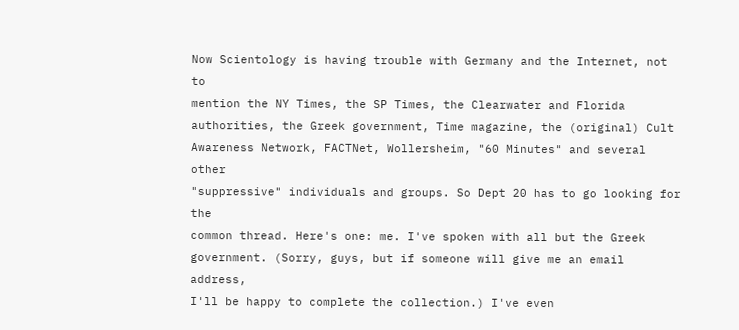Now Scientology is having trouble with Germany and the Internet, not to
mention the NY Times, the SP Times, the Clearwater and Florida
authorities, the Greek government, Time magazine, the (original) Cult
Awareness Network, FACTNet, Wollersheim, "60 Minutes" and several other
"suppressive" individuals and groups. So Dept 20 has to go looking for the
common thread. Here's one: me. I've spoken with all but the Greek
government. (Sorry, guys, but if someone will give me an email address,
I'll be happy to complete the collection.) I've even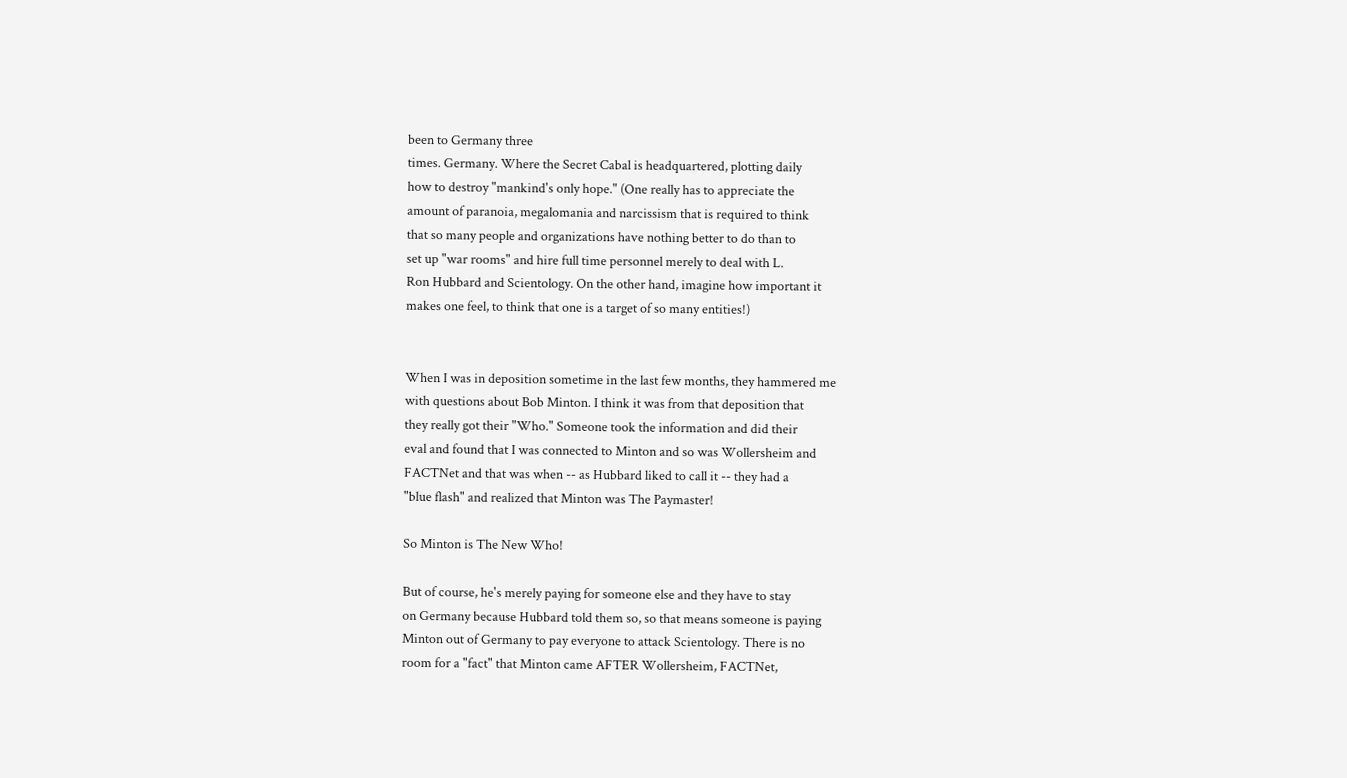been to Germany three
times. Germany. Where the Secret Cabal is headquartered, plotting daily
how to destroy "mankind's only hope." (One really has to appreciate the
amount of paranoia, megalomania and narcissism that is required to think
that so many people and organizations have nothing better to do than to
set up "war rooms" and hire full time personnel merely to deal with L.
Ron Hubbard and Scientology. On the other hand, imagine how important it
makes one feel, to think that one is a target of so many entities!)


When I was in deposition sometime in the last few months, they hammered me
with questions about Bob Minton. I think it was from that deposition that
they really got their "Who." Someone took the information and did their
eval and found that I was connected to Minton and so was Wollersheim and
FACTNet and that was when -- as Hubbard liked to call it -- they had a
"blue flash" and realized that Minton was The Paymaster!

So Minton is The New Who!

But of course, he's merely paying for someone else and they have to stay
on Germany because Hubbard told them so, so that means someone is paying
Minton out of Germany to pay everyone to attack Scientology. There is no
room for a "fact" that Minton came AFTER Wollersheim, FACTNet,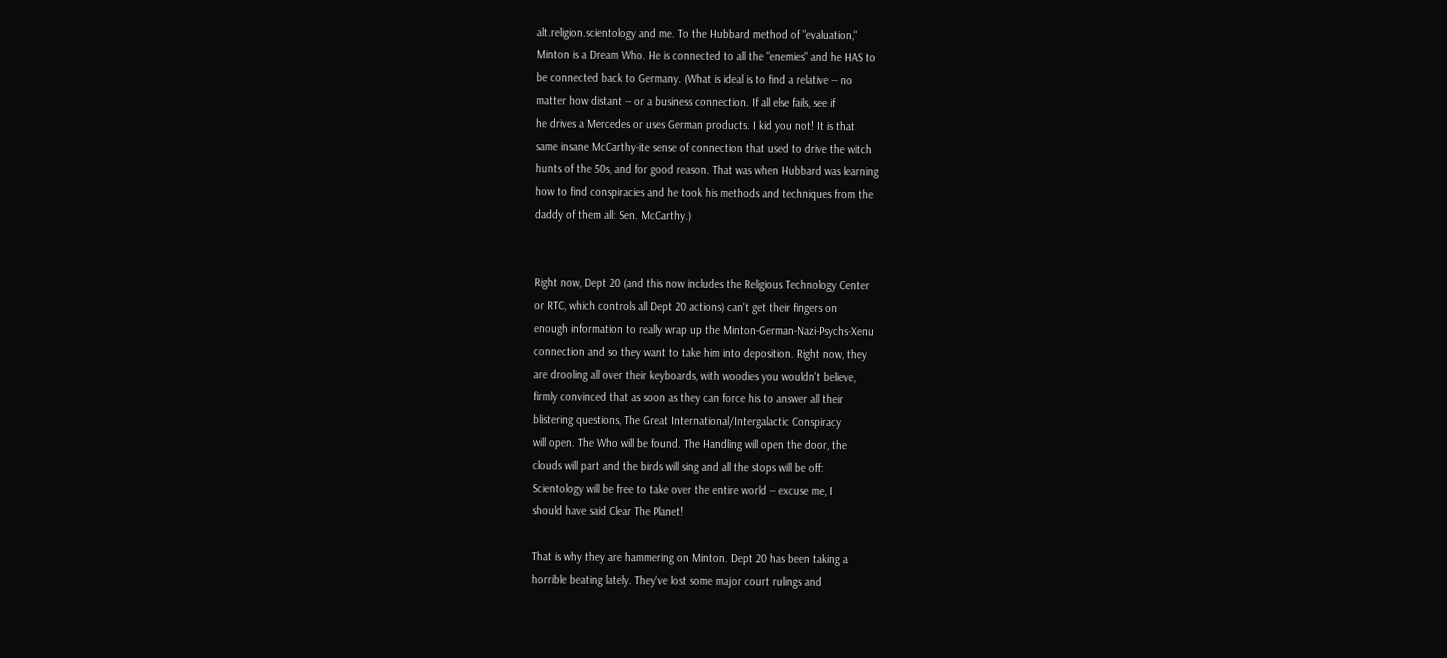alt.religion.scientology and me. To the Hubbard method of "evaluation,"
Minton is a Dream Who. He is connected to all the "enemies" and he HAS to
be connected back to Germany. (What is ideal is to find a relative -- no
matter how distant -- or a business connection. If all else fails, see if
he drives a Mercedes or uses German products. I kid you not! It is that
same insane McCarthy-ite sense of connection that used to drive the witch
hunts of the 50s, and for good reason. That was when Hubbard was learning
how to find conspiracies and he took his methods and techniques from the
daddy of them all: Sen. McCarthy.)


Right now, Dept 20 (and this now includes the Religious Technology Center
or RTC, which controls all Dept 20 actions) can't get their fingers on
enough information to really wrap up the Minton-German-Nazi-Psychs-Xenu
connection and so they want to take him into deposition. Right now, they
are drooling all over their keyboards, with woodies you wouldn't believe,
firmly convinced that as soon as they can force his to answer all their
blistering questions, The Great International/Intergalactic Conspiracy
will open. The Who will be found. The Handling will open the door, the
clouds will part and the birds will sing and all the stops will be off:
Scientology will be free to take over the entire world -- excuse me, I
should have said Clear The Planet!

That is why they are hammering on Minton. Dept 20 has been taking a
horrible beating lately. They've lost some major court rulings and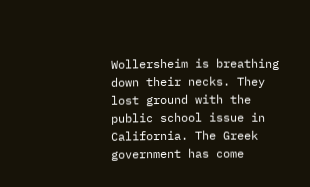Wollersheim is breathing down their necks. They lost ground with the
public school issue in California. The Greek government has come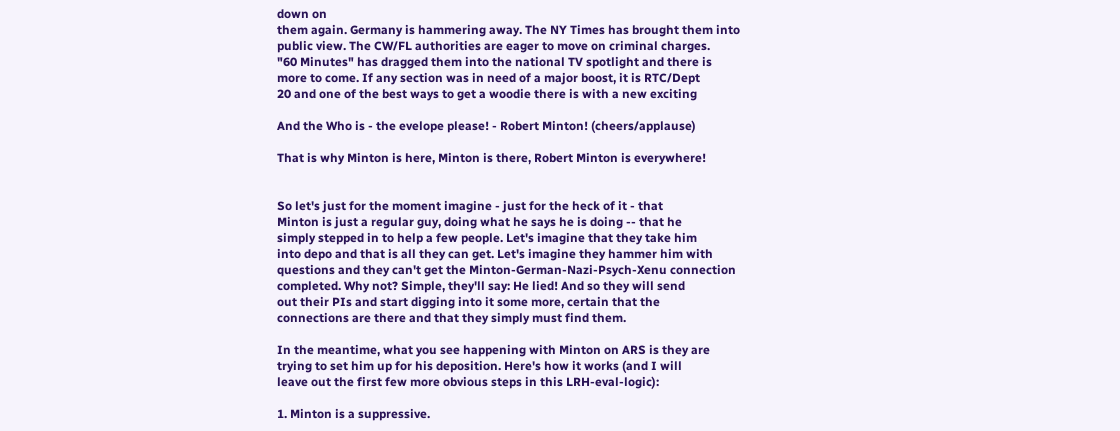down on
them again. Germany is hammering away. The NY Times has brought them into
public view. The CW/FL authorities are eager to move on criminal charges.
"60 Minutes" has dragged them into the national TV spotlight and there is
more to come. If any section was in need of a major boost, it is RTC/Dept
20 and one of the best ways to get a woodie there is with a new exciting

And the Who is - the evelope please! - Robert Minton! (cheers/applause)

That is why Minton is here, Minton is there, Robert Minton is everywhere!


So let's just for the moment imagine - just for the heck of it - that
Minton is just a regular guy, doing what he says he is doing -- that he
simply stepped in to help a few people. Let's imagine that they take him
into depo and that is all they can get. Let's imagine they hammer him with
questions and they can't get the Minton-German-Nazi-Psych-Xenu connection
completed. Why not? Simple, they'll say: He lied! And so they will send
out their PIs and start digging into it some more, certain that the
connections are there and that they simply must find them.

In the meantime, what you see happening with Minton on ARS is they are
trying to set him up for his deposition. Here's how it works (and I will
leave out the first few more obvious steps in this LRH-eval-logic):

1. Minton is a suppressive.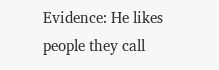Evidence: He likes people they call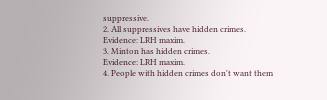suppressive.
2. All suppressives have hidden crimes.
Evidence: LRH maxim.
3. Minton has hidden crimes.
Evidence: LRH maxim.
4. People with hidden crimes don't want them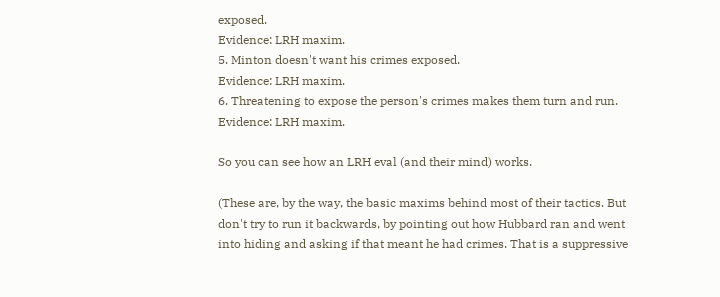exposed.
Evidence: LRH maxim.
5. Minton doesn't want his crimes exposed.
Evidence: LRH maxim.
6. Threatening to expose the person's crimes makes them turn and run.
Evidence: LRH maxim.

So you can see how an LRH eval (and their mind) works.

(These are, by the way, the basic maxims behind most of their tactics. But
don't try to run it backwards, by pointing out how Hubbard ran and went
into hiding and asking if that meant he had crimes. That is a suppressive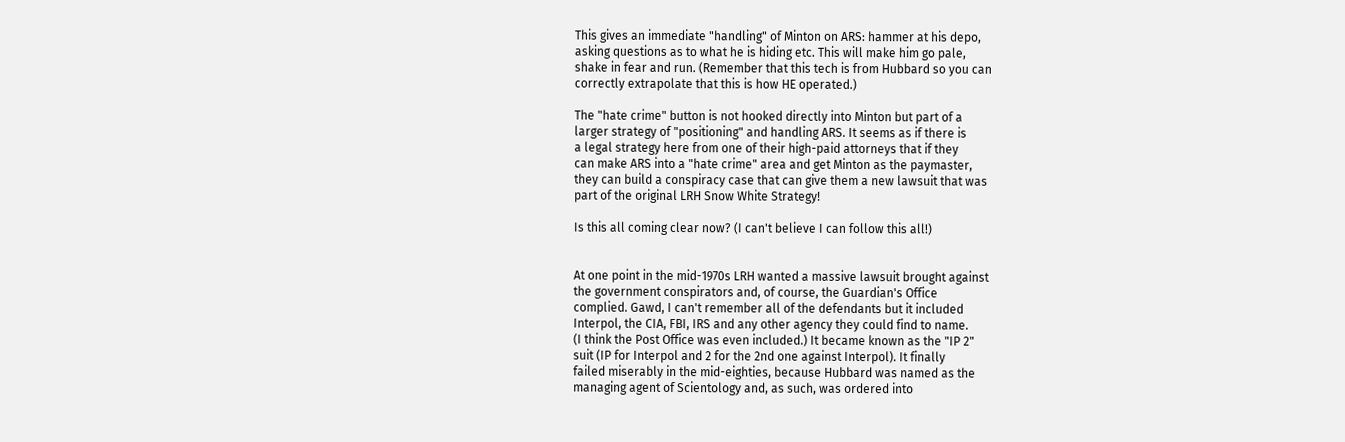This gives an immediate "handling" of Minton on ARS: hammer at his depo,
asking questions as to what he is hiding etc. This will make him go pale,
shake in fear and run. (Remember that this tech is from Hubbard so you can
correctly extrapolate that this is how HE operated.)

The "hate crime" button is not hooked directly into Minton but part of a
larger strategy of "positioning" and handling ARS. It seems as if there is
a legal strategy here from one of their high-paid attorneys that if they
can make ARS into a "hate crime" area and get Minton as the paymaster,
they can build a conspiracy case that can give them a new lawsuit that was
part of the original LRH Snow White Strategy!

Is this all coming clear now? (I can't believe I can follow this all!)


At one point in the mid-1970s LRH wanted a massive lawsuit brought against
the government conspirators and, of course, the Guardian's Office
complied. Gawd, I can't remember all of the defendants but it included
Interpol, the CIA, FBI, IRS and any other agency they could find to name.
(I think the Post Office was even included.) It became known as the "IP 2"
suit (IP for Interpol and 2 for the 2nd one against Interpol). It finally
failed miserably in the mid-eighties, because Hubbard was named as the
managing agent of Scientology and, as such, was ordered into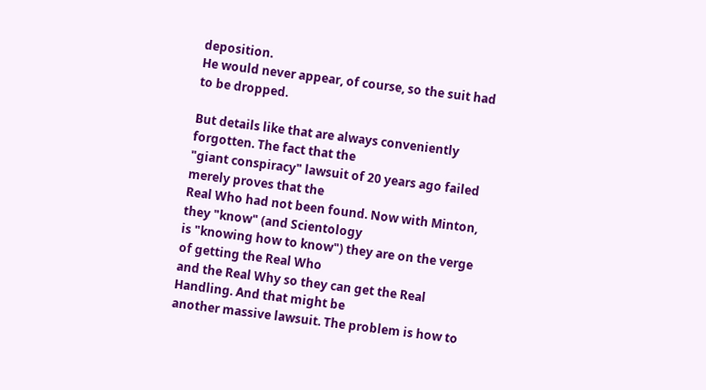deposition.
He would never appear, of course, so the suit had to be dropped.

But details like that are always conveniently forgotten. The fact that the
"giant conspiracy" lawsuit of 20 years ago failed merely proves that the
Real Who had not been found. Now with Minton, they "know" (and Scientology
is "knowing how to know") they are on the verge of getting the Real Who
and the Real Why so they can get the Real Handling. And that might be
another massive lawsuit. The problem is how to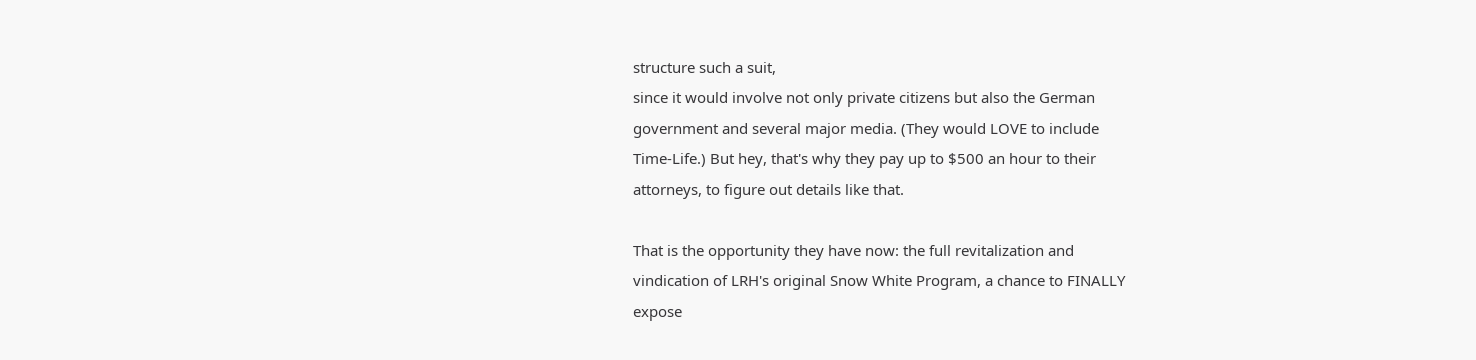structure such a suit,
since it would involve not only private citizens but also the German
government and several major media. (They would LOVE to include
Time-Life.) But hey, that's why they pay up to $500 an hour to their
attorneys, to figure out details like that.

That is the opportunity they have now: the full revitalization and
vindication of LRH's original Snow White Program, a chance to FINALLY
expose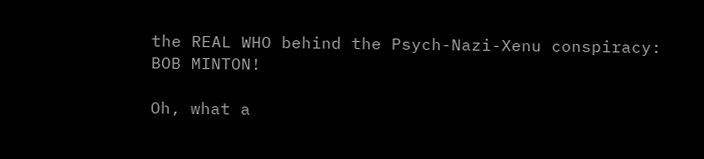the REAL WHO behind the Psych-Nazi-Xenu conspiracy: BOB MINTON!

Oh, what a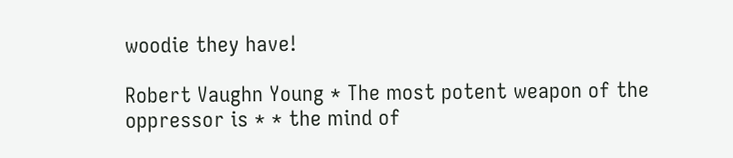woodie they have!

Robert Vaughn Young * The most potent weapon of the oppressor is * * the mind of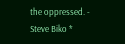the oppressed. - Steve Biko *